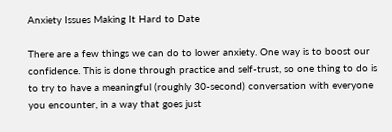Anxiety Issues Making It Hard to Date

There are a few things we can do to lower anxiety. One way is to boost our confidence. This is done through practice and self-trust, so one thing to do is to try to have a meaningful (roughly 30-second) conversation with everyone you encounter, in a way that goes just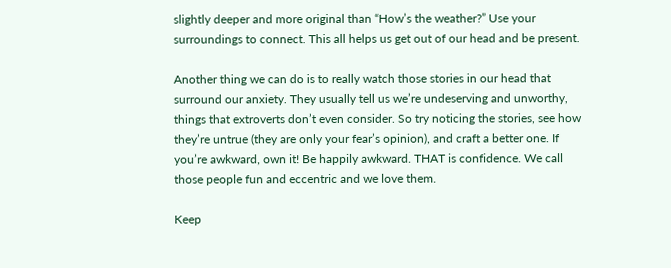slightly deeper and more original than “How’s the weather?” Use your surroundings to connect. This all helps us get out of our head and be present.

Another thing we can do is to really watch those stories in our head that surround our anxiety. They usually tell us we’re undeserving and unworthy, things that extroverts don’t even consider. So try noticing the stories, see how they’re untrue (they are only your fear’s opinion), and craft a better one. If you’re awkward, own it! Be happily awkward. THAT is confidence. We call those people fun and eccentric and we love them.

Keep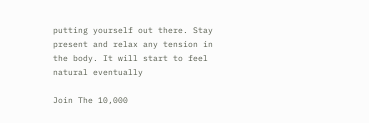putting yourself out there. Stay present and relax any tension in the body. It will start to feel natural eventually

Join The 10,000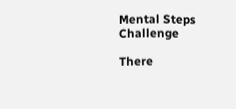Mental Steps Challenge

There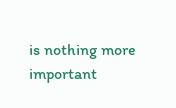is nothing more important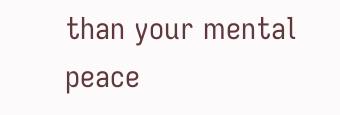than your mental peace